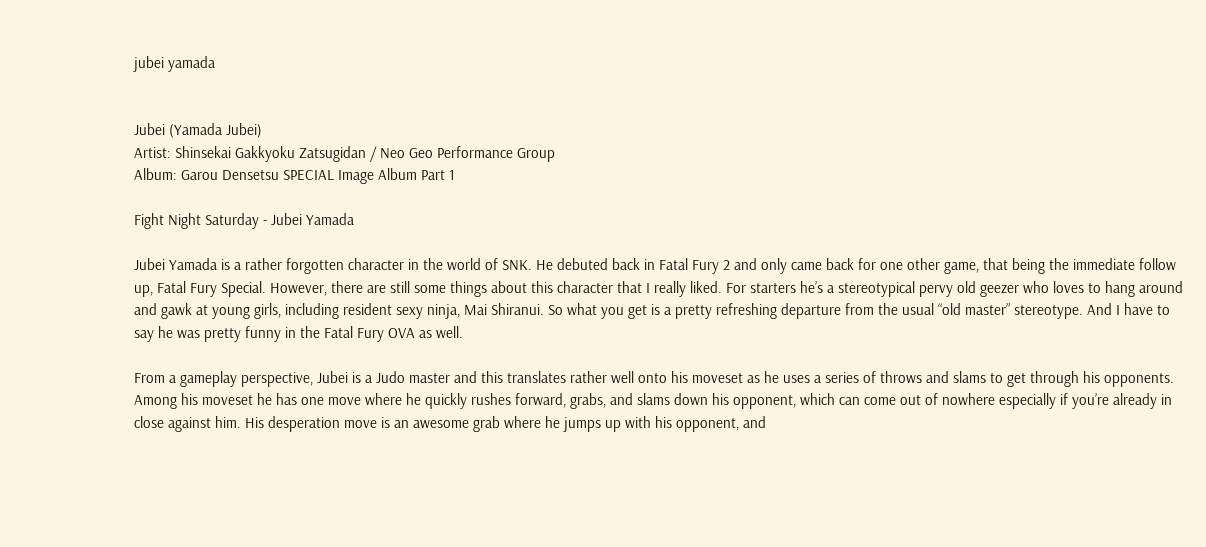jubei yamada


Jubei (Yamada Jubei)
Artist: Shinsekai Gakkyoku Zatsugidan / Neo Geo Performance Group
Album: Garou Densetsu SPECIAL Image Album Part 1

Fight Night Saturday - Jubei Yamada

Jubei Yamada is a rather forgotten character in the world of SNK. He debuted back in Fatal Fury 2 and only came back for one other game, that being the immediate follow up, Fatal Fury Special. However, there are still some things about this character that I really liked. For starters he’s a stereotypical pervy old geezer who loves to hang around and gawk at young girls, including resident sexy ninja, Mai Shiranui. So what you get is a pretty refreshing departure from the usual “old master” stereotype. And I have to say he was pretty funny in the Fatal Fury OVA as well.

From a gameplay perspective, Jubei is a Judo master and this translates rather well onto his moveset as he uses a series of throws and slams to get through his opponents. Among his moveset he has one move where he quickly rushes forward, grabs, and slams down his opponent, which can come out of nowhere especially if you’re already in close against him. His desperation move is an awesome grab where he jumps up with his opponent, and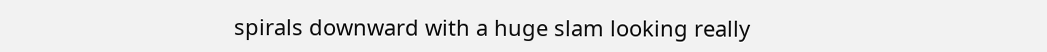spirals downward with a huge slam looking really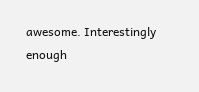awesome. Interestingly enough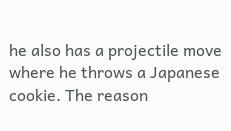he also has a projectile move where he throws a Japanese cookie. The reason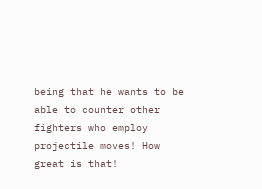being that he wants to be able to counter other fighters who employ projectile moves! How great is that!